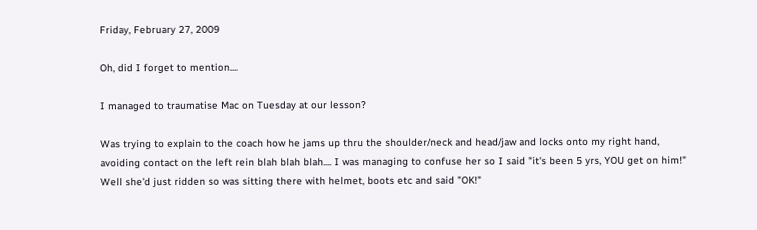Friday, February 27, 2009

Oh, did I forget to mention....

I managed to traumatise Mac on Tuesday at our lesson?

Was trying to explain to the coach how he jams up thru the shoulder/neck and head/jaw and locks onto my right hand, avoiding contact on the left rein blah blah blah.... I was managing to confuse her so I said "it's been 5 yrs, YOU get on him!" Well she'd just ridden so was sitting there with helmet, boots etc and said "OK!"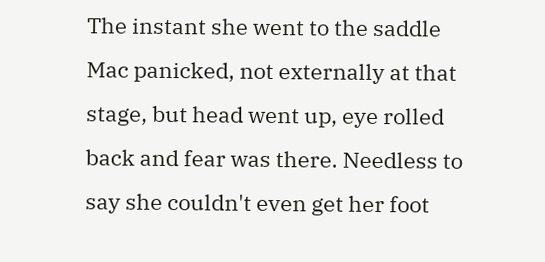The instant she went to the saddle Mac panicked, not externally at that stage, but head went up, eye rolled back and fear was there. Needless to say she couldn't even get her foot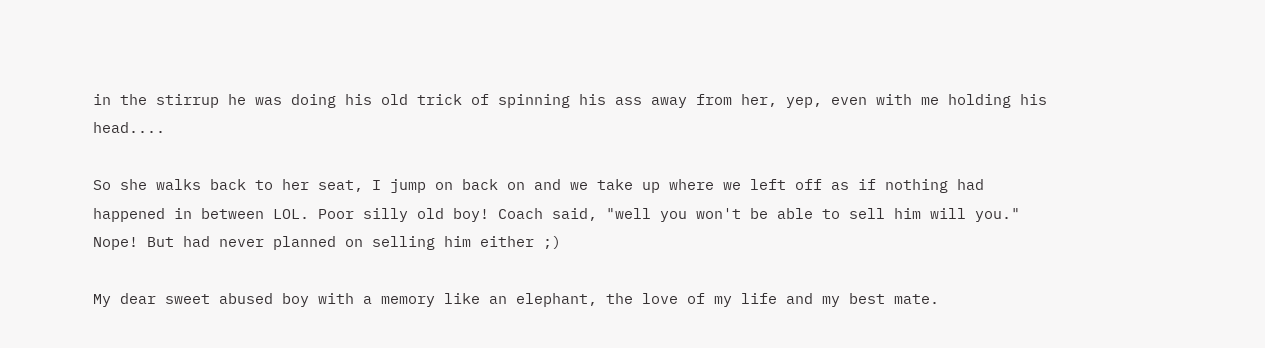in the stirrup he was doing his old trick of spinning his ass away from her, yep, even with me holding his head....

So she walks back to her seat, I jump on back on and we take up where we left off as if nothing had happened in between LOL. Poor silly old boy! Coach said, "well you won't be able to sell him will you." Nope! But had never planned on selling him either ;)

My dear sweet abused boy with a memory like an elephant, the love of my life and my best mate.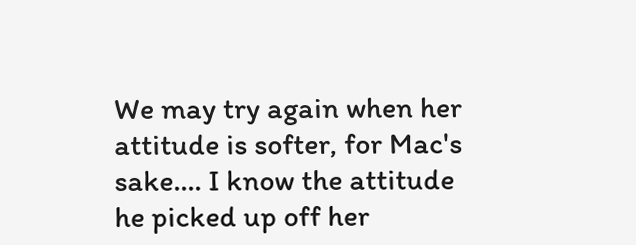We may try again when her attitude is softer, for Mac's sake.... I know the attitude he picked up off her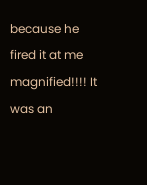because he fired it at me magnified!!!! It was an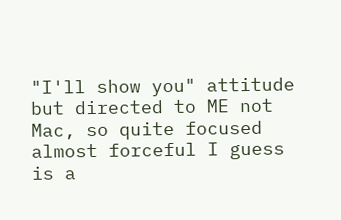"I'll show you" attitude but directed to ME not Mac, so quite focused almost forceful I guess is a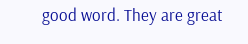good word. They are great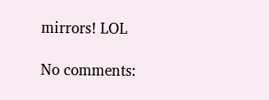mirrors! LOL

No comments: